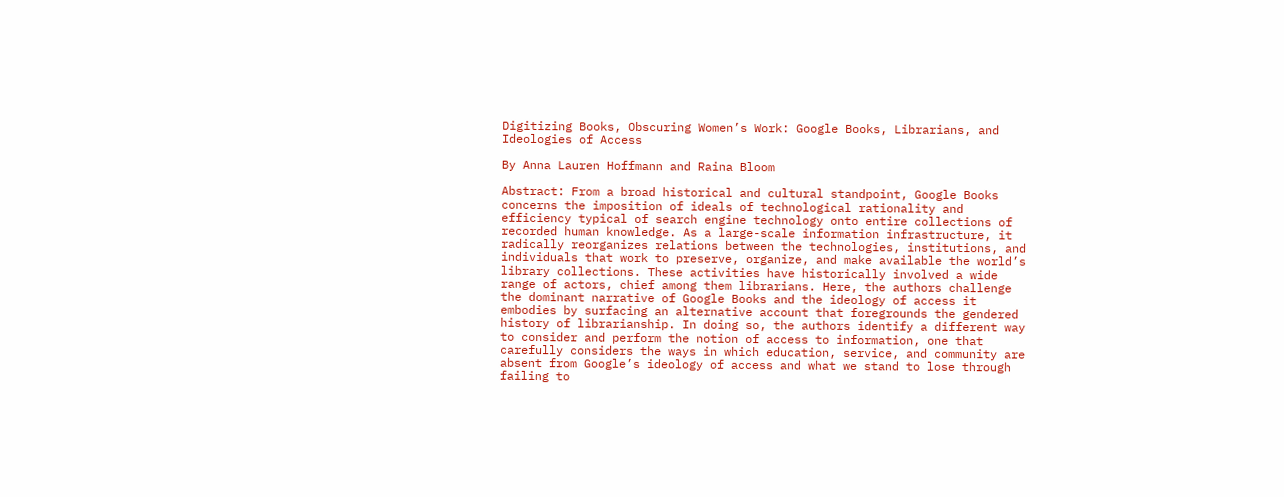Digitizing Books, Obscuring Women’s Work: Google Books, Librarians, and Ideologies of Access

By Anna Lauren Hoffmann and Raina Bloom

Abstract: From a broad historical and cultural standpoint, Google Books concerns the imposition of ideals of technological rationality and efficiency typical of search engine technology onto entire collections of recorded human knowledge. As a large-scale information infrastructure, it radically reorganizes relations between the technologies, institutions, and individuals that work to preserve, organize, and make available the world’s library collections. These activities have historically involved a wide range of actors, chief among them librarians. Here, the authors challenge the dominant narrative of Google Books and the ideology of access it embodies by surfacing an alternative account that foregrounds the gendered history of librarianship. In doing so, the authors identify a different way to consider and perform the notion of access to information, one that carefully considers the ways in which education, service, and community are absent from Google’s ideology of access and what we stand to lose through failing to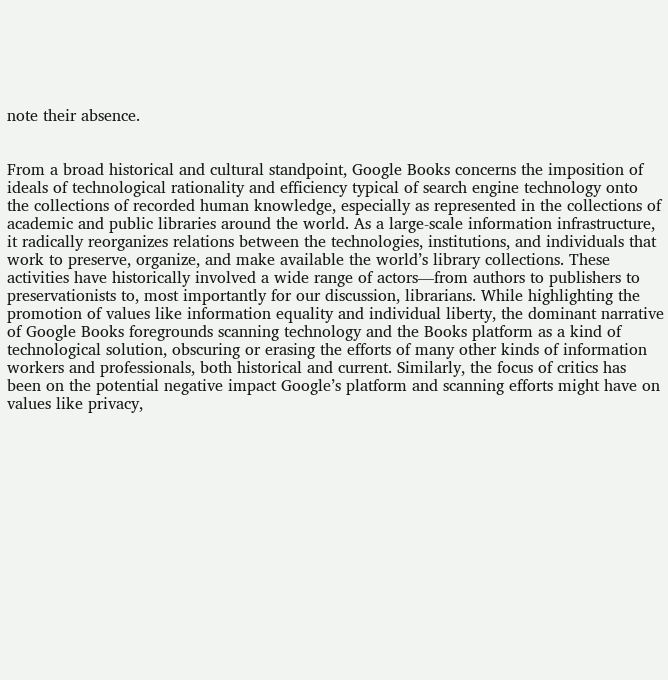note their absence.


From a broad historical and cultural standpoint, Google Books concerns the imposition of ideals of technological rationality and efficiency typical of search engine technology onto the collections of recorded human knowledge, especially as represented in the collections of academic and public libraries around the world. As a large-scale information infrastructure, it radically reorganizes relations between the technologies, institutions, and individuals that work to preserve, organize, and make available the world’s library collections. These activities have historically involved a wide range of actors—from authors to publishers to preservationists to, most importantly for our discussion, librarians. While highlighting the promotion of values like information equality and individual liberty, the dominant narrative of Google Books foregrounds scanning technology and the Books platform as a kind of technological solution, obscuring or erasing the efforts of many other kinds of information workers and professionals, both historical and current. Similarly, the focus of critics has been on the potential negative impact Google’s platform and scanning efforts might have on values like privacy,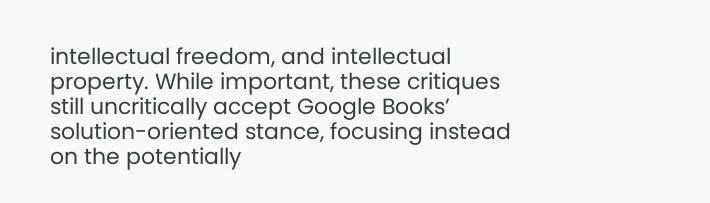intellectual freedom, and intellectual property. While important, these critiques still uncritically accept Google Books’ solution-oriented stance, focusing instead on the potentially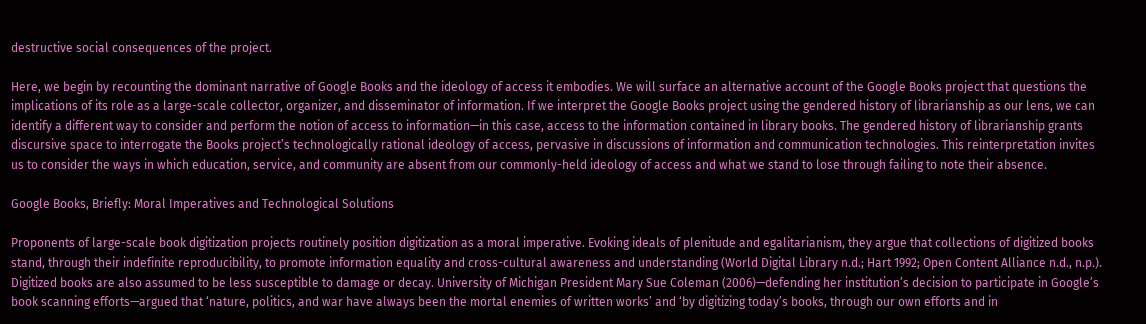destructive social consequences of the project.

Here, we begin by recounting the dominant narrative of Google Books and the ideology of access it embodies. We will surface an alternative account of the Google Books project that questions the implications of its role as a large-scale collector, organizer, and disseminator of information. If we interpret the Google Books project using the gendered history of librarianship as our lens, we can identify a different way to consider and perform the notion of access to information—in this case, access to the information contained in library books. The gendered history of librarianship grants discursive space to interrogate the Books project’s technologically rational ideology of access, pervasive in discussions of information and communication technologies. This reinterpretation invites us to consider the ways in which education, service, and community are absent from our commonly-held ideology of access and what we stand to lose through failing to note their absence.

Google Books, Briefly: Moral Imperatives and Technological Solutions

Proponents of large-scale book digitization projects routinely position digitization as a moral imperative. Evoking ideals of plenitude and egalitarianism, they argue that collections of digitized books stand, through their indefinite reproducibility, to promote information equality and cross-cultural awareness and understanding (World Digital Library n.d.; Hart 1992; Open Content Alliance n.d., n.p.). Digitized books are also assumed to be less susceptible to damage or decay. University of Michigan President Mary Sue Coleman (2006)—defending her institution’s decision to participate in Google’s book scanning efforts—argued that ‘nature, politics, and war have always been the mortal enemies of written works’ and ‘by digitizing today’s books, through our own efforts and in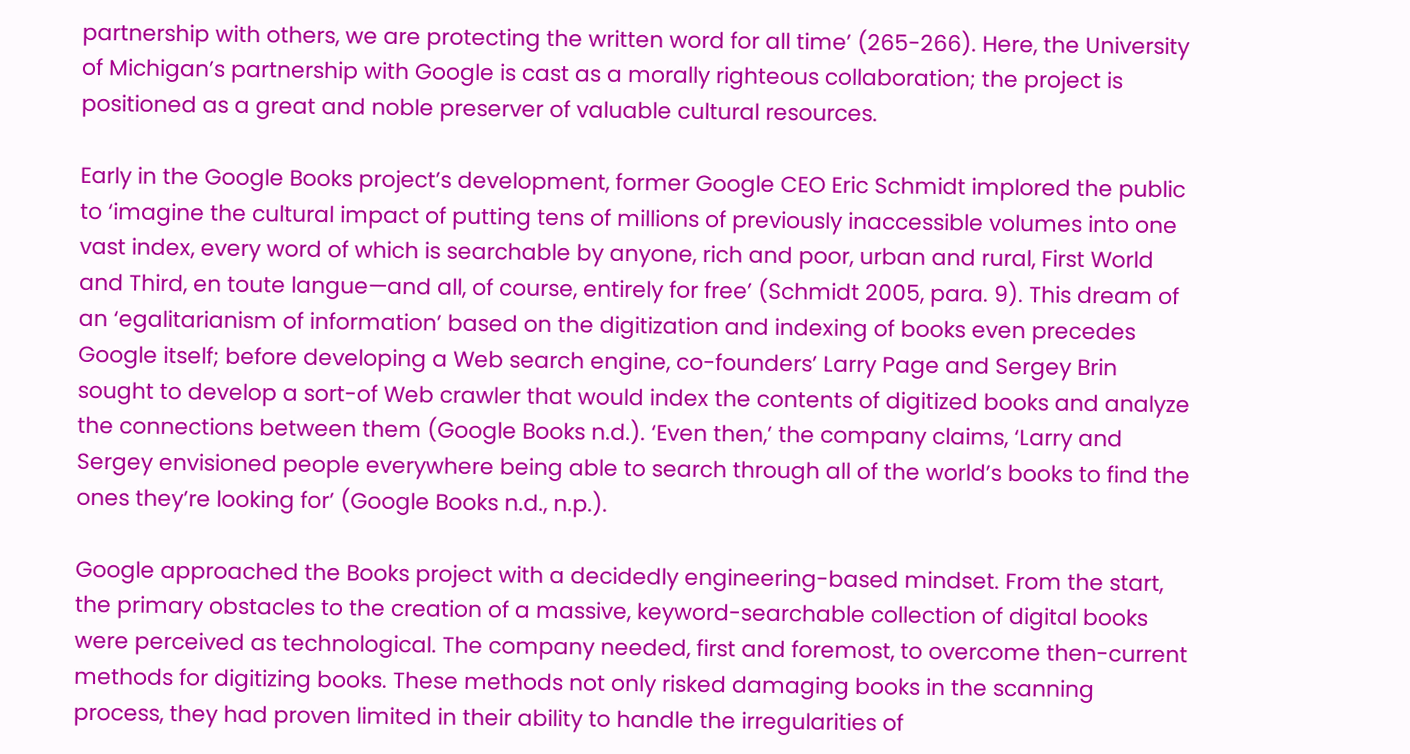partnership with others, we are protecting the written word for all time’ (265-266). Here, the University of Michigan’s partnership with Google is cast as a morally righteous collaboration; the project is positioned as a great and noble preserver of valuable cultural resources.

Early in the Google Books project’s development, former Google CEO Eric Schmidt implored the public to ‘imagine the cultural impact of putting tens of millions of previously inaccessible volumes into one vast index, every word of which is searchable by anyone, rich and poor, urban and rural, First World and Third, en toute langue—and all, of course, entirely for free’ (Schmidt 2005, para. 9). This dream of an ‘egalitarianism of information’ based on the digitization and indexing of books even precedes Google itself; before developing a Web search engine, co-founders’ Larry Page and Sergey Brin sought to develop a sort-of Web crawler that would index the contents of digitized books and analyze the connections between them (Google Books n.d.). ‘Even then,’ the company claims, ‘Larry and Sergey envisioned people everywhere being able to search through all of the world’s books to find the ones they’re looking for’ (Google Books n.d., n.p.).

Google approached the Books project with a decidedly engineering-based mindset. From the start, the primary obstacles to the creation of a massive, keyword-searchable collection of digital books were perceived as technological. The company needed, first and foremost, to overcome then-current methods for digitizing books. These methods not only risked damaging books in the scanning process, they had proven limited in their ability to handle the irregularities of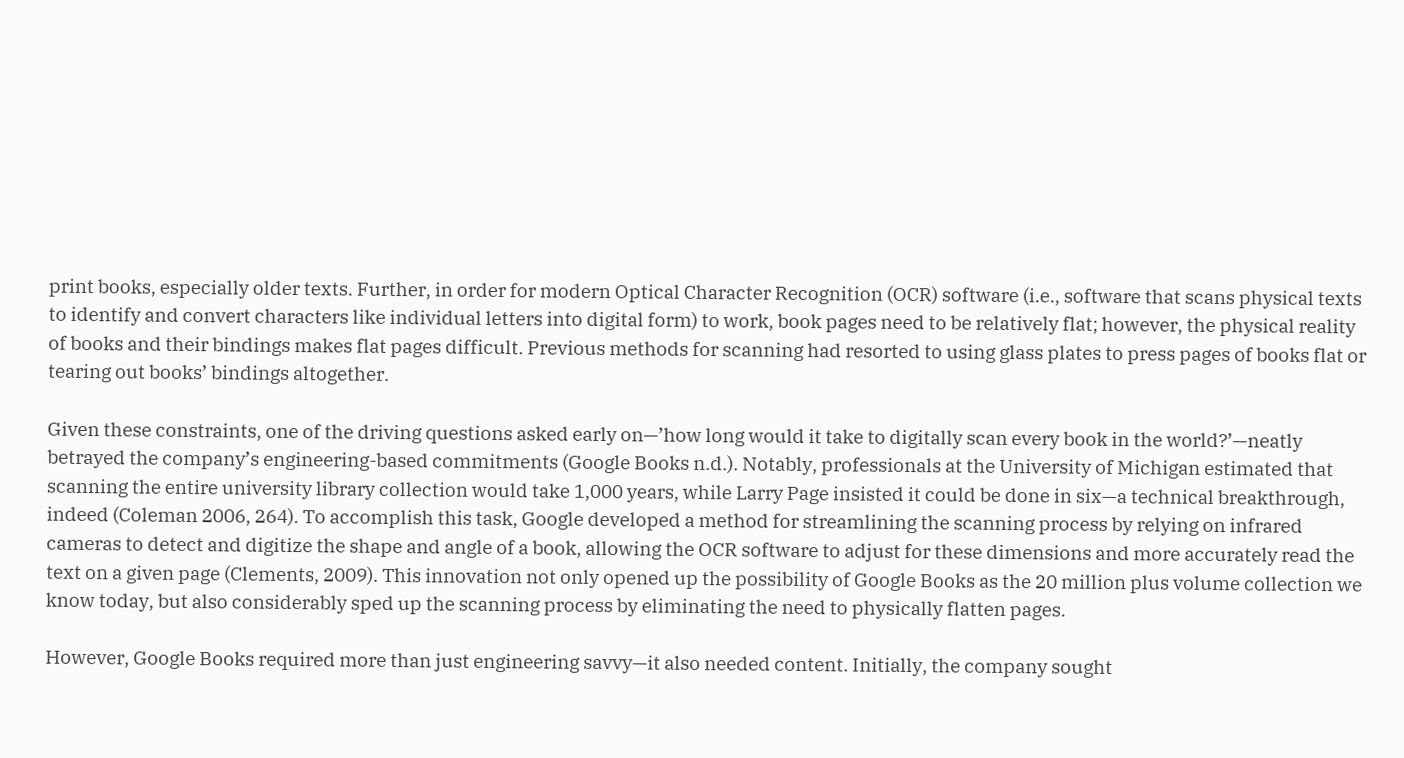print books, especially older texts. Further, in order for modern Optical Character Recognition (OCR) software (i.e., software that scans physical texts to identify and convert characters like individual letters into digital form) to work, book pages need to be relatively flat; however, the physical reality of books and their bindings makes flat pages difficult. Previous methods for scanning had resorted to using glass plates to press pages of books flat or tearing out books’ bindings altogether.

Given these constraints, one of the driving questions asked early on—’how long would it take to digitally scan every book in the world?’—neatly betrayed the company’s engineering-based commitments (Google Books n.d.). Notably, professionals at the University of Michigan estimated that scanning the entire university library collection would take 1,000 years, while Larry Page insisted it could be done in six—a technical breakthrough, indeed (Coleman 2006, 264). To accomplish this task, Google developed a method for streamlining the scanning process by relying on infrared cameras to detect and digitize the shape and angle of a book, allowing the OCR software to adjust for these dimensions and more accurately read the text on a given page (Clements, 2009). This innovation not only opened up the possibility of Google Books as the 20 million plus volume collection we know today, but also considerably sped up the scanning process by eliminating the need to physically flatten pages.

However, Google Books required more than just engineering savvy—it also needed content. Initially, the company sought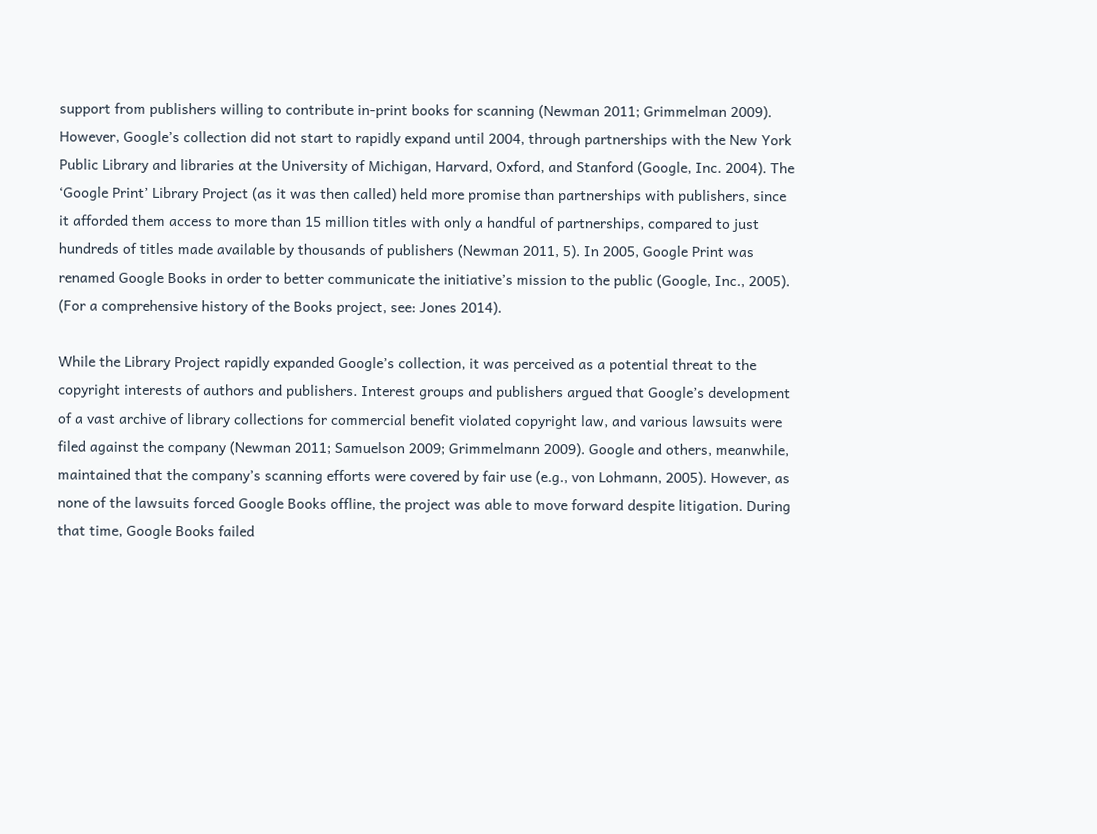support from publishers willing to contribute in-print books for scanning (Newman 2011; Grimmelman 2009). However, Google’s collection did not start to rapidly expand until 2004, through partnerships with the New York Public Library and libraries at the University of Michigan, Harvard, Oxford, and Stanford (Google, Inc. 2004). The ‘Google Print’ Library Project (as it was then called) held more promise than partnerships with publishers, since it afforded them access to more than 15 million titles with only a handful of partnerships, compared to just hundreds of titles made available by thousands of publishers (Newman 2011, 5). In 2005, Google Print was renamed Google Books in order to better communicate the initiative’s mission to the public (Google, Inc., 2005). (For a comprehensive history of the Books project, see: Jones 2014).

While the Library Project rapidly expanded Google’s collection, it was perceived as a potential threat to the copyright interests of authors and publishers. Interest groups and publishers argued that Google’s development of a vast archive of library collections for commercial benefit violated copyright law, and various lawsuits were filed against the company (Newman 2011; Samuelson 2009; Grimmelmann 2009). Google and others, meanwhile, maintained that the company’s scanning efforts were covered by fair use (e.g., von Lohmann, 2005). However, as none of the lawsuits forced Google Books offline, the project was able to move forward despite litigation. During that time, Google Books failed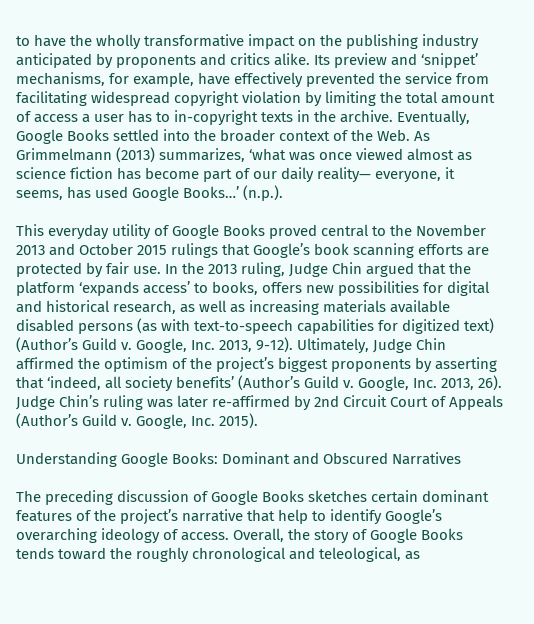to have the wholly transformative impact on the publishing industry anticipated by proponents and critics alike. Its preview and ‘snippet’ mechanisms, for example, have effectively prevented the service from facilitating widespread copyright violation by limiting the total amount of access a user has to in-copyright texts in the archive. Eventually, Google Books settled into the broader context of the Web. As Grimmelmann (2013) summarizes, ‘what was once viewed almost as science fiction has become part of our daily reality— everyone, it seems, has used Google Books…’ (n.p.).

This everyday utility of Google Books proved central to the November 2013 and October 2015 rulings that Google’s book scanning efforts are protected by fair use. In the 2013 ruling, Judge Chin argued that the platform ‘expands access’ to books, offers new possibilities for digital and historical research, as well as increasing materials available disabled persons (as with text-to-speech capabilities for digitized text) (Author’s Guild v. Google, Inc. 2013, 9-12). Ultimately, Judge Chin affirmed the optimism of the project’s biggest proponents by asserting that ‘indeed, all society benefits’ (Author’s Guild v. Google, Inc. 2013, 26). Judge Chin’s ruling was later re-affirmed by 2nd Circuit Court of Appeals (Author’s Guild v. Google, Inc. 2015).

Understanding Google Books: Dominant and Obscured Narratives

The preceding discussion of Google Books sketches certain dominant features of the project’s narrative that help to identify Google’s overarching ideology of access. Overall, the story of Google Books tends toward the roughly chronological and teleological, as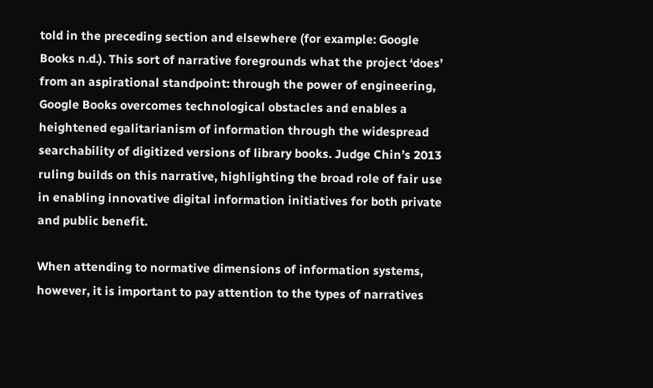told in the preceding section and elsewhere (for example: Google Books n.d.). This sort of narrative foregrounds what the project ‘does’ from an aspirational standpoint: through the power of engineering, Google Books overcomes technological obstacles and enables a heightened egalitarianism of information through the widespread searchability of digitized versions of library books. Judge Chin’s 2013 ruling builds on this narrative, highlighting the broad role of fair use in enabling innovative digital information initiatives for both private and public benefit.

When attending to normative dimensions of information systems, however, it is important to pay attention to the types of narratives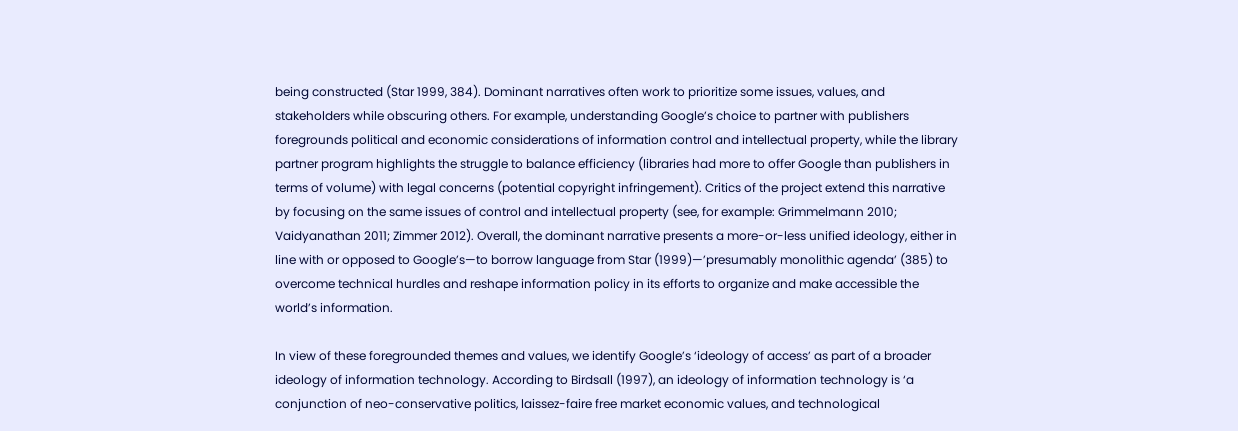being constructed (Star 1999, 384). Dominant narratives often work to prioritize some issues, values, and stakeholders while obscuring others. For example, understanding Google’s choice to partner with publishers foregrounds political and economic considerations of information control and intellectual property, while the library partner program highlights the struggle to balance efficiency (libraries had more to offer Google than publishers in terms of volume) with legal concerns (potential copyright infringement). Critics of the project extend this narrative by focusing on the same issues of control and intellectual property (see, for example: Grimmelmann 2010; Vaidyanathan 2011; Zimmer 2012). Overall, the dominant narrative presents a more-or-less unified ideology, either in line with or opposed to Google’s—to borrow language from Star (1999)—’presumably monolithic agenda’ (385) to overcome technical hurdles and reshape information policy in its efforts to organize and make accessible the world’s information.

In view of these foregrounded themes and values, we identify Google’s ‘ideology of access’ as part of a broader ideology of information technology. According to Birdsall (1997), an ideology of information technology is ‘a conjunction of neo-conservative politics, laissez-faire free market economic values, and technological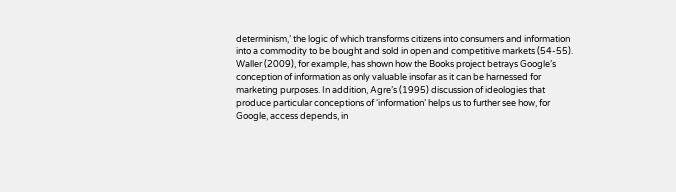determinism,’ the logic of which transforms citizens into consumers and information into a commodity to be bought and sold in open and competitive markets (54-55). Waller (2009), for example, has shown how the Books project betrays Google’s conception of information as only valuable insofar as it can be harnessed for marketing purposes. In addition, Agre’s (1995) discussion of ideologies that produce particular conceptions of ‘information’ helps us to further see how, for Google, access depends, in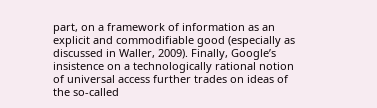part, on a framework of information as an explicit and commodifiable good (especially as discussed in Waller, 2009). Finally, Google’s insistence on a technologically rational notion of universal access further trades on ideas of the so-called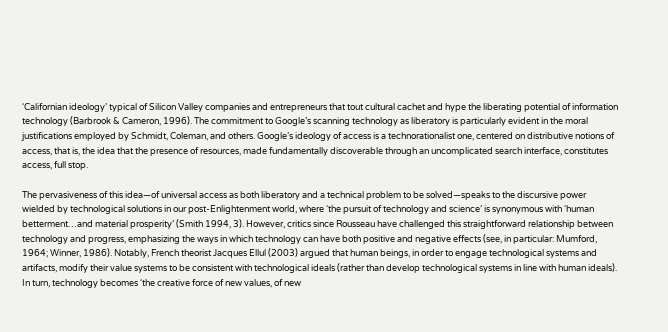‘Californian ideology’ typical of Silicon Valley companies and entrepreneurs that tout cultural cachet and hype the liberating potential of information technology (Barbrook & Cameron, 1996). The commitment to Google’s scanning technology as liberatory is particularly evident in the moral justifications employed by Schmidt, Coleman, and others. Google’s ideology of access is a technorationalist one, centered on distributive notions of access, that is, the idea that the presence of resources, made fundamentally discoverable through an uncomplicated search interface, constitutes access, full stop.

The pervasiveness of this idea—of universal access as both liberatory and a technical problem to be solved—speaks to the discursive power wielded by technological solutions in our post-Enlightenment world, where ‘the pursuit of technology and science’ is synonymous with ‘human betterment…and material prosperity’ (Smith 1994, 3). However, critics since Rousseau have challenged this straightforward relationship between technology and progress, emphasizing the ways in which technology can have both positive and negative effects (see, in particular: Mumford, 1964; Winner, 1986). Notably, French theorist Jacques Ellul (2003) argued that human beings, in order to engage technological systems and artifacts, modify their value systems to be consistent with technological ideals (rather than develop technological systems in line with human ideals). In turn, technology becomes ‘the creative force of new values, of new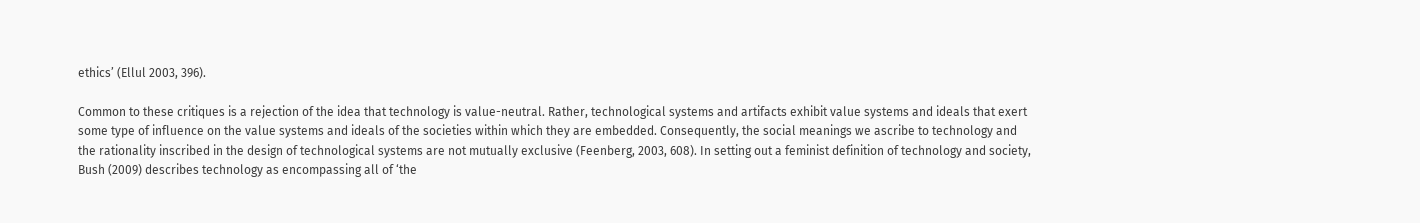ethics’ (Ellul 2003, 396).

Common to these critiques is a rejection of the idea that technology is value-neutral. Rather, technological systems and artifacts exhibit value systems and ideals that exert some type of influence on the value systems and ideals of the societies within which they are embedded. Consequently, the social meanings we ascribe to technology and the rationality inscribed in the design of technological systems are not mutually exclusive (Feenberg, 2003, 608). In setting out a feminist definition of technology and society, Bush (2009) describes technology as encompassing all of ‘the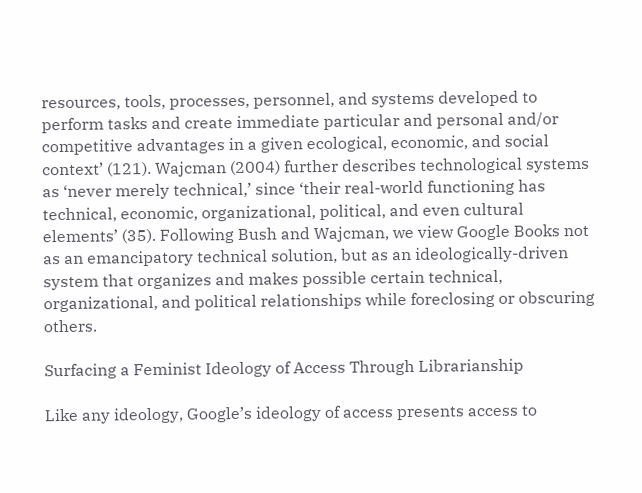resources, tools, processes, personnel, and systems developed to perform tasks and create immediate particular and personal and/or competitive advantages in a given ecological, economic, and social context’ (121). Wajcman (2004) further describes technological systems as ‘never merely technical,’ since ‘their real-world functioning has technical, economic, organizational, political, and even cultural elements’ (35). Following Bush and Wajcman, we view Google Books not as an emancipatory technical solution, but as an ideologically-driven system that organizes and makes possible certain technical, organizational, and political relationships while foreclosing or obscuring others.

Surfacing a Feminist Ideology of Access Through Librarianship

Like any ideology, Google’s ideology of access presents access to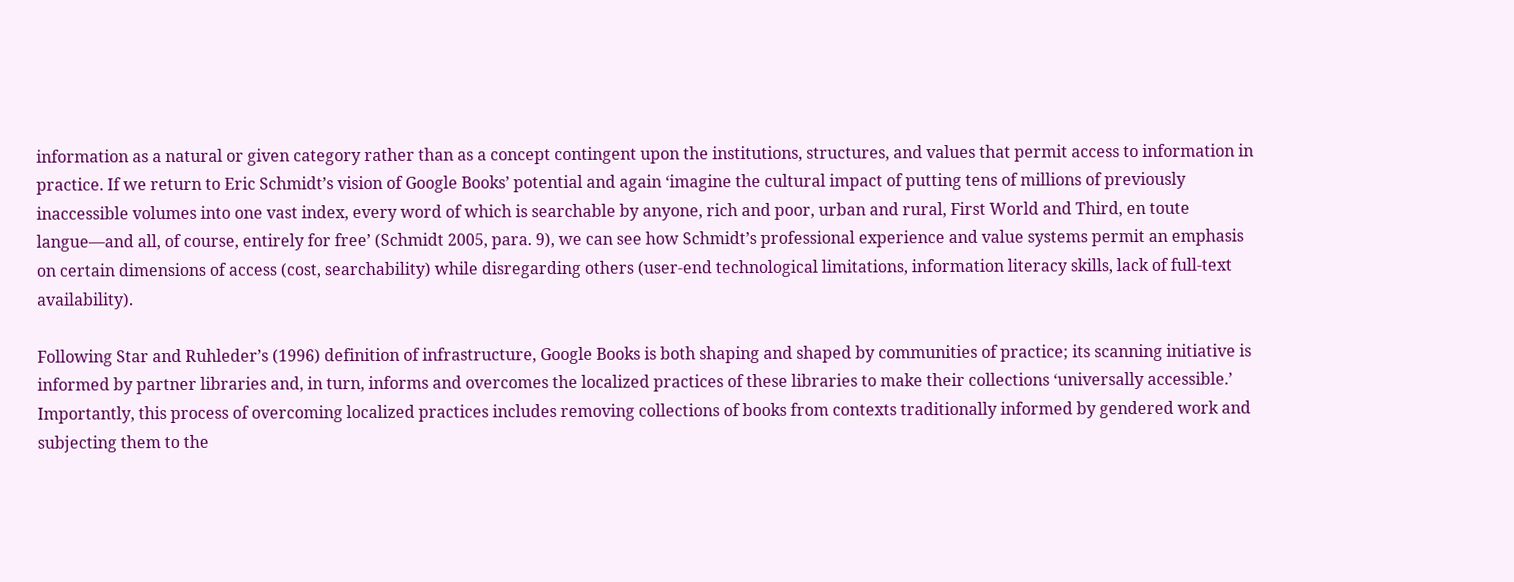information as a natural or given category rather than as a concept contingent upon the institutions, structures, and values that permit access to information in practice. If we return to Eric Schmidt’s vision of Google Books’ potential and again ‘imagine the cultural impact of putting tens of millions of previously inaccessible volumes into one vast index, every word of which is searchable by anyone, rich and poor, urban and rural, First World and Third, en toute langue—and all, of course, entirely for free’ (Schmidt 2005, para. 9), we can see how Schmidt’s professional experience and value systems permit an emphasis on certain dimensions of access (cost, searchability) while disregarding others (user-end technological limitations, information literacy skills, lack of full-text availability).

Following Star and Ruhleder’s (1996) definition of infrastructure, Google Books is both shaping and shaped by communities of practice; its scanning initiative is informed by partner libraries and, in turn, informs and overcomes the localized practices of these libraries to make their collections ‘universally accessible.’ Importantly, this process of overcoming localized practices includes removing collections of books from contexts traditionally informed by gendered work and subjecting them to the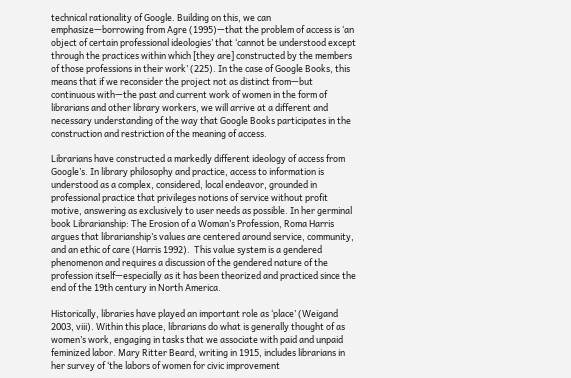technical rationality of Google. Building on this, we can emphasize—borrowing from Agre (1995)—that the problem of access is ‘an object of certain professional ideologies’ that ‘cannot be understood except through the practices within which [they are] constructed by the members of those professions in their work’ (225). In the case of Google Books, this means that if we reconsider the project not as distinct from—but continuous with—the past and current work of women in the form of librarians and other library workers, we will arrive at a different and necessary understanding of the way that Google Books participates in the construction and restriction of the meaning of access.

Librarians have constructed a markedly different ideology of access from Google’s. In library philosophy and practice, access to information is understood as a complex, considered, local endeavor, grounded in professional practice that privileges notions of service without profit motive, answering as exclusively to user needs as possible. In her germinal book Librarianship: The Erosion of a Woman’s Profession, Roma Harris argues that librarianship’s values are centered around service, community, and an ethic of care (Harris 1992).  This value system is a gendered phenomenon and requires a discussion of the gendered nature of the profession itself—especially as it has been theorized and practiced since the end of the 19th century in North America.

Historically, libraries have played an important role as ‘place’ (Weigand 2003, viii). Within this place, librarians do what is generally thought of as women’s work, engaging in tasks that we associate with paid and unpaid feminized labor. Mary Ritter Beard, writing in 1915, includes librarians in her survey of ‘the labors of women for civic improvement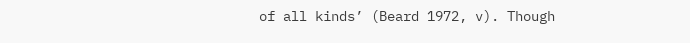of all kinds’ (Beard 1972, v). Though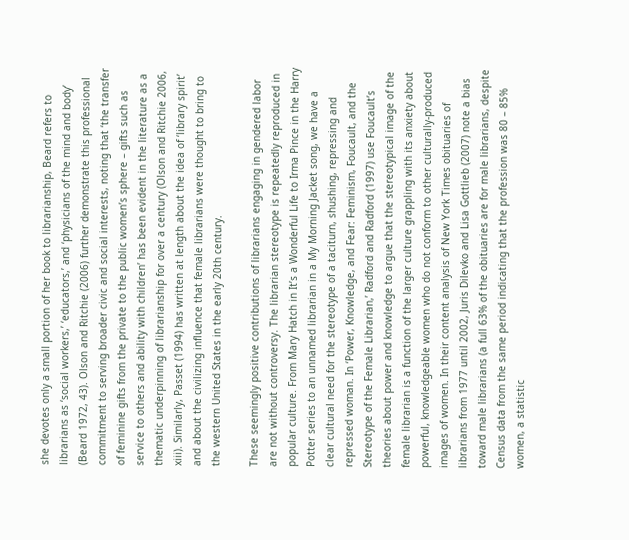she devotes only a small portion of her book to librarianship, Beard refers to librarians as ‘social workers,’ ‘educators,’ and ‘physicians of the mind and body’ (Beard 1972, 43). Olson and Ritchie (2006) further demonstrate this professional commitment to serving broader civic and social interests, noting that ‘the transfer of feminine gifts from the private to the public women’s sphere – gifts such as service to others and ability with children’ has been evident in the literature as a thematic underpinning of librarianship for over a century (Olson and Ritchie 2006, xiii). Similarly, Passet (1994) has written at length about the idea of ‘library spirit’ and about the civilizing influence that female librarians were thought to bring to the western United States in the early 20th century.

These seemingly positive contributions of librarians engaging in gendered labor are not without controversy. The librarian stereotype is repeatedly reproduced in popular culture. From Mary Hatch in It’s a Wonderful Life to Irma Pince in the Harry Potter series to an unnamed librarian in a My Morning Jacket song, we have a clear cultural need for the stereotype of a taciturn, shushing, repressing and repressed woman. In ‘Power, Knowledge, and Fear: Feminism, Foucault, and the Stereotype of the Female Librarian,’ Radford and Radford (1997) use Foucault’s theories about power and knowledge to argue that the stereotypical image of the female librarian is a function of the larger culture grappling with its anxiety about powerful, knowledgeable women who do not conform to other culturally-produced images of women. In their content analysis of New York Times obituaries of librarians from 1977 until 2002, Juris Dilevko and Lisa Gottlieb (2007) note a bias toward male librarians (a full 63% of the obituaries are for male librarians, despite Census data from the same period indicating that the profession was 80 – 85% women, a statistic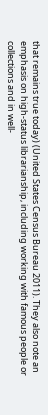that remains true today) (United States Census Bureau 2011). They also note an emphasis on high-status librarianship, including working with famous people or collections and in well-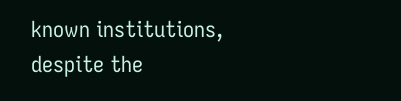known institutions, despite the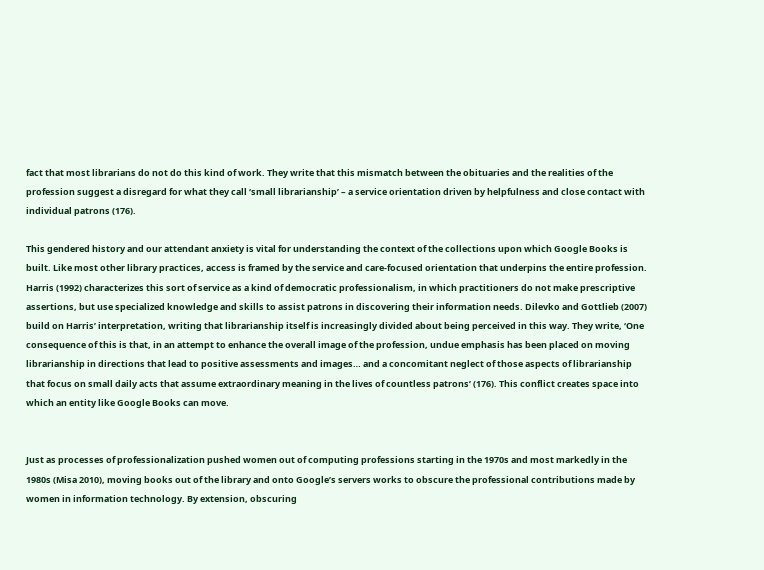fact that most librarians do not do this kind of work. They write that this mismatch between the obituaries and the realities of the profession suggest a disregard for what they call ‘small librarianship’ – a service orientation driven by helpfulness and close contact with individual patrons (176).

This gendered history and our attendant anxiety is vital for understanding the context of the collections upon which Google Books is built. Like most other library practices, access is framed by the service and care-focused orientation that underpins the entire profession. Harris (1992) characterizes this sort of service as a kind of democratic professionalism, in which practitioners do not make prescriptive assertions, but use specialized knowledge and skills to assist patrons in discovering their information needs. Dilevko and Gottlieb (2007) build on Harris’ interpretation, writing that librarianship itself is increasingly divided about being perceived in this way. They write, ‘One consequence of this is that, in an attempt to enhance the overall image of the profession, undue emphasis has been placed on moving librarianship in directions that lead to positive assessments and images… and a concomitant neglect of those aspects of librarianship that focus on small daily acts that assume extraordinary meaning in the lives of countless patrons’ (176). This conflict creates space into which an entity like Google Books can move.


Just as processes of professionalization pushed women out of computing professions starting in the 1970s and most markedly in the 1980s (Misa 2010), moving books out of the library and onto Google’s servers works to obscure the professional contributions made by women in information technology. By extension, obscuring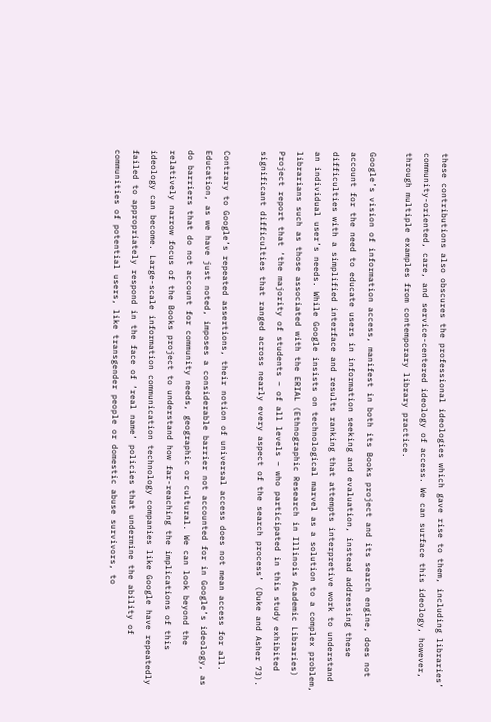these contributions also obscures the professional ideologies which gave rise to them, including libraries’ community-oriented, care, and service-centered ideology of access. We can surface this ideology, however, through multiple examples from contemporary library practice.

Google’s vision of information access, manifest in both its Books project and its search engine, does not account for the need to educate users in information seeking and evaluation, instead addressing these difficulties with a simplified interface and results ranking that attempts interpretive work to understand an individual user’s needs. While Google insists on technological marvel as a solution to a complex problem, librarians such as those associated with the ERIAL (Ethnographic Research in Illinois Academic Libraries) Project report that ‘the majority of students – of all levels – who participated in this study exhibited significant difficulties that ranged across nearly every aspect of the search process’ (Duke and Asher 73).

Contrary to Google’s repeated assertions, their notion of universal access does not mean access for all. Education, as we have just noted, imposes a considerable barrier not accounted for in Google’s ideology, as do barriers that do not account for community needs, geographic or cultural. We can look beyond the relatively narrow focus of the Books project to understand how far-reaching the implications of this ideology can become. Large-scale information communication technology companies like Google have repeatedly failed to appropriately respond in the face of ‘real name’ policies that undermine the ability of communities of potential users, like transgender people or domestic abuse survivors, to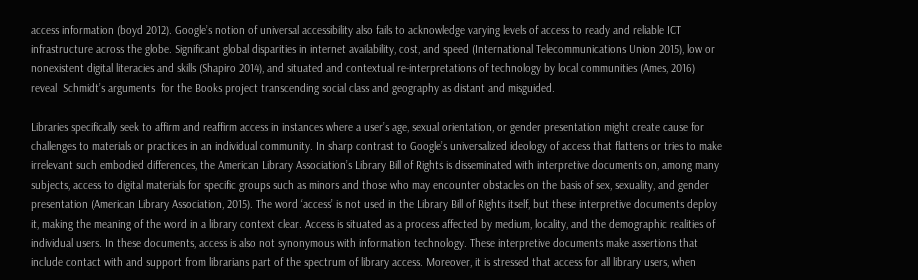access information (boyd 2012). Google’s notion of universal accessibility also fails to acknowledge varying levels of access to ready and reliable ICT infrastructure across the globe. Significant global disparities in internet availability, cost, and speed (International Telecommunications Union 2015), low or nonexistent digital literacies and skills (Shapiro 2014), and situated and contextual re-interpretations of technology by local communities (Ames, 2016) reveal  Schmidt’s arguments  for the Books project transcending social class and geography as distant and misguided.

Libraries specifically seek to affirm and reaffirm access in instances where a user’s age, sexual orientation, or gender presentation might create cause for challenges to materials or practices in an individual community. In sharp contrast to Google’s universalized ideology of access that flattens or tries to make irrelevant such embodied differences, the American Library Association’s Library Bill of Rights is disseminated with interpretive documents on, among many subjects, access to digital materials for specific groups such as minors and those who may encounter obstacles on the basis of sex, sexuality, and gender presentation (American Library Association, 2015). The word ‘access’ is not used in the Library Bill of Rights itself, but these interpretive documents deploy it, making the meaning of the word in a library context clear. Access is situated as a process affected by medium, locality, and the demographic realities of individual users. In these documents, access is also not synonymous with information technology. These interpretive documents make assertions that include contact with and support from librarians part of the spectrum of library access. Moreover, it is stressed that access for all library users, when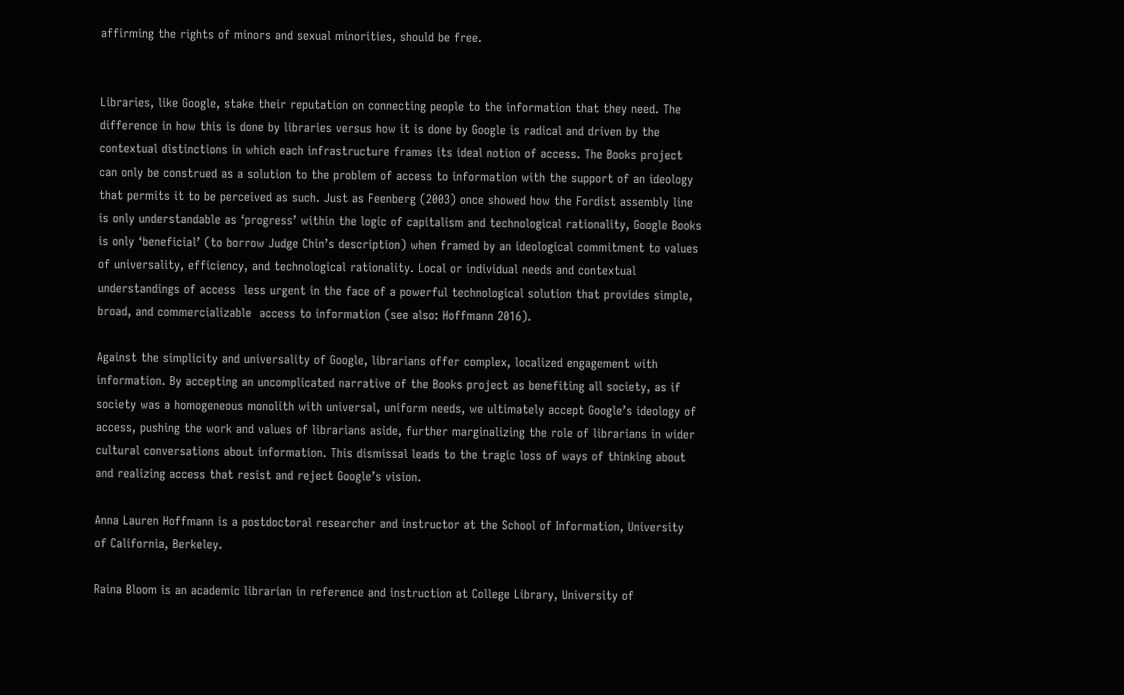affirming the rights of minors and sexual minorities, should be free.


Libraries, like Google, stake their reputation on connecting people to the information that they need. The difference in how this is done by libraries versus how it is done by Google is radical and driven by the contextual distinctions in which each infrastructure frames its ideal notion of access. The Books project can only be construed as a solution to the problem of access to information with the support of an ideology that permits it to be perceived as such. Just as Feenberg (2003) once showed how the Fordist assembly line is only understandable as ‘progress’ within the logic of capitalism and technological rationality, Google Books is only ‘beneficial’ (to borrow Judge Chin’s description) when framed by an ideological commitment to values of universality, efficiency, and technological rationality. Local or individual needs and contextual understandings of access  less urgent in the face of a powerful technological solution that provides simple, broad, and commercializable  access to information (see also: Hoffmann 2016).

Against the simplicity and universality of Google, librarians offer complex, localized engagement with information. By accepting an uncomplicated narrative of the Books project as benefiting all society, as if society was a homogeneous monolith with universal, uniform needs, we ultimately accept Google’s ideology of access, pushing the work and values of librarians aside, further marginalizing the role of librarians in wider cultural conversations about information. This dismissal leads to the tragic loss of ways of thinking about and realizing access that resist and reject Google’s vision.

Anna Lauren Hoffmann is a postdoctoral researcher and instructor at the School of Information, University of California, Berkeley.

Raina Bloom is an academic librarian in reference and instruction at College Library, University of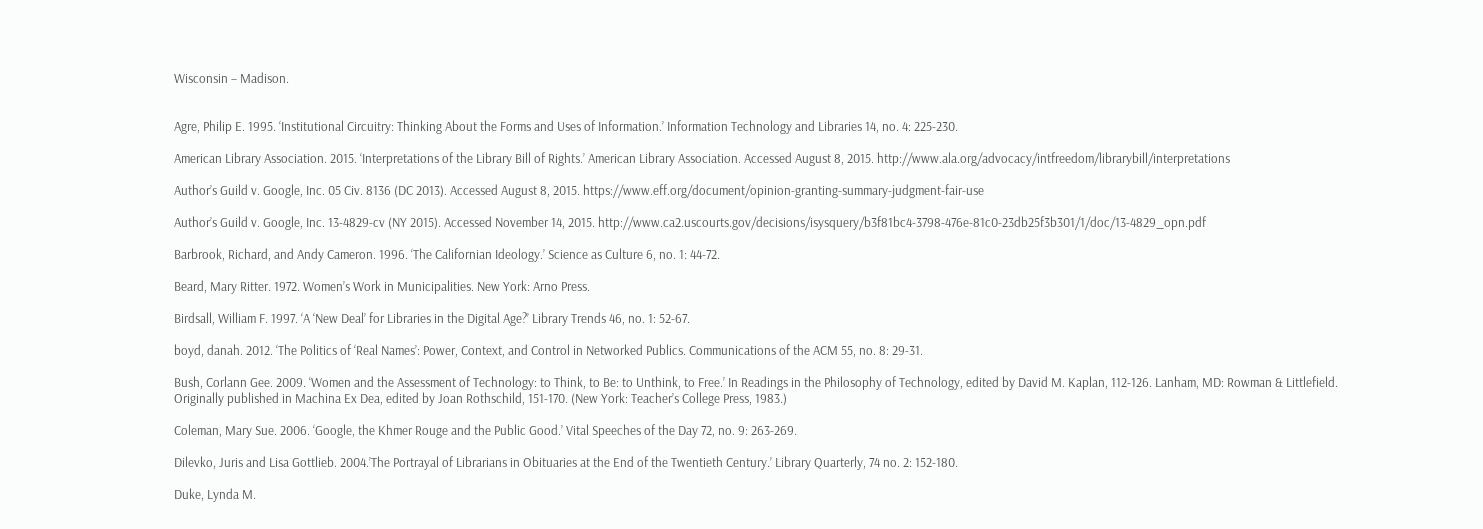Wisconsin – Madison.


Agre, Philip E. 1995. ‘Institutional Circuitry: Thinking About the Forms and Uses of Information.’ Information Technology and Libraries 14, no. 4: 225-230.

American Library Association. 2015. ‘Interpretations of the Library Bill of Rights.’ American Library Association. Accessed August 8, 2015. http://www.ala.org/advocacy/intfreedom/librarybill/interpretations

Author’s Guild v. Google, Inc. 05 Civ. 8136 (DC 2013). Accessed August 8, 2015. https://www.eff.org/document/opinion-granting-summary-judgment-fair-use

Author’s Guild v. Google, Inc. 13-4829-cv (NY 2015). Accessed November 14, 2015. http://www.ca2.uscourts.gov/decisions/isysquery/b3f81bc4-3798-476e-81c0-23db25f3b301/1/doc/13-4829_opn.pdf

Barbrook, Richard, and Andy Cameron. 1996. ‘The Californian Ideology.’ Science as Culture 6, no. 1: 44-72.

Beard, Mary Ritter. 1972. Women’s Work in Municipalities. New York: Arno Press.

Birdsall, William F. 1997. ‘A ‘New Deal’ for Libraries in the Digital Age?’ Library Trends 46, no. 1: 52-67.

boyd, danah. 2012. ‘The Politics of ‘Real Names’: Power, Context, and Control in Networked Publics. Communications of the ACM 55, no. 8: 29-31.

Bush, Corlann Gee. 2009. ‘Women and the Assessment of Technology: to Think, to Be: to Unthink, to Free.’ In Readings in the Philosophy of Technology, edited by David M. Kaplan, 112-126. Lanham, MD: Rowman & Littlefield. Originally published in Machina Ex Dea, edited by Joan Rothschild, 151-170. (New York: Teacher’s College Press, 1983.)

Coleman, Mary Sue. 2006. ‘Google, the Khmer Rouge and the Public Good.’ Vital Speeches of the Day 72, no. 9: 263-269.

Dilevko, Juris and Lisa Gottlieb. 2004.’The Portrayal of Librarians in Obituaries at the End of the Twentieth Century.’ Library Quarterly, 74 no. 2: 152-180.

Duke, Lynda M.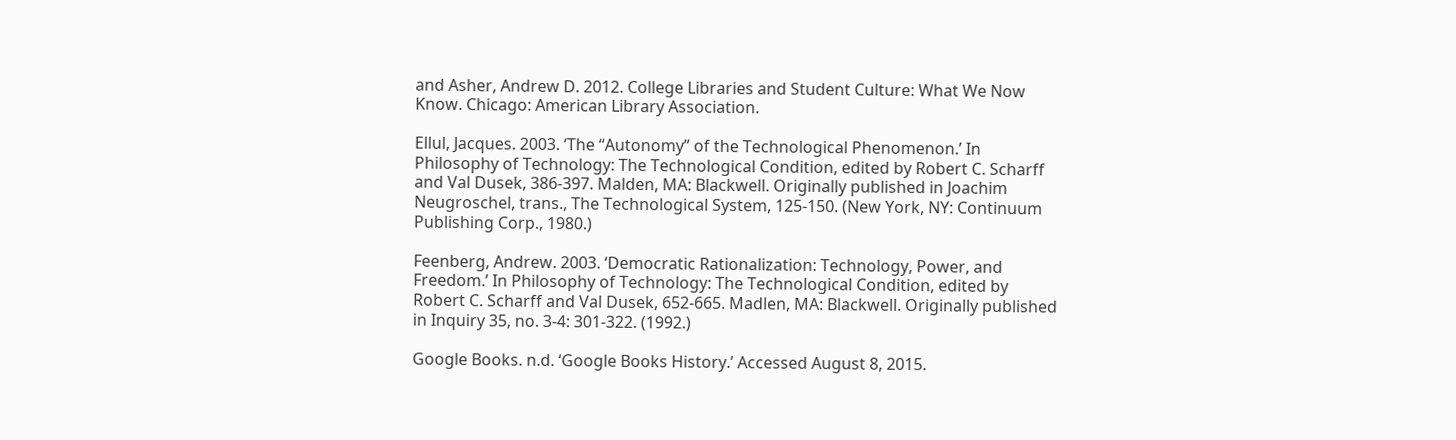and Asher, Andrew D. 2012. College Libraries and Student Culture: What We Now Know. Chicago: American Library Association.

Ellul, Jacques. 2003. ‘The “Autonomy” of the Technological Phenomenon.’ In Philosophy of Technology: The Technological Condition, edited by Robert C. Scharff and Val Dusek, 386-397. Malden, MA: Blackwell. Originally published in Joachim Neugroschel, trans., The Technological System, 125-150. (New York, NY: Continuum Publishing Corp., 1980.)

Feenberg, Andrew. 2003. ‘Democratic Rationalization: Technology, Power, and Freedom.’ In Philosophy of Technology: The Technological Condition, edited by Robert C. Scharff and Val Dusek, 652-665. Madlen, MA: Blackwell. Originally published in Inquiry 35, no. 3-4: 301-322. (1992.)

Google Books. n.d. ‘Google Books History.’ Accessed August 8, 2015.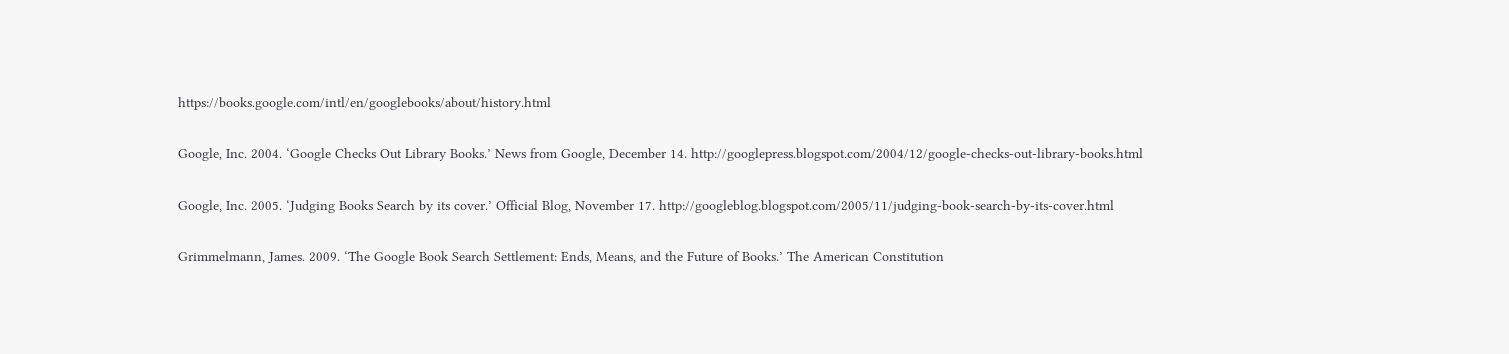https://books.google.com/intl/en/googlebooks/about/history.html

Google, Inc. 2004. ‘Google Checks Out Library Books.’ News from Google, December 14. http://googlepress.blogspot.com/2004/12/google-checks-out-library-books.html

Google, Inc. 2005. ‘Judging Books Search by its cover.’ Official Blog, November 17. http://googleblog.blogspot.com/2005/11/judging-book-search-by-its-cover.html

Grimmelmann, James. 2009. ‘The Google Book Search Settlement: Ends, Means, and the Future of Books.’ The American Constitution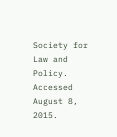Society for Law and Policy. Accessed August 8, 2015.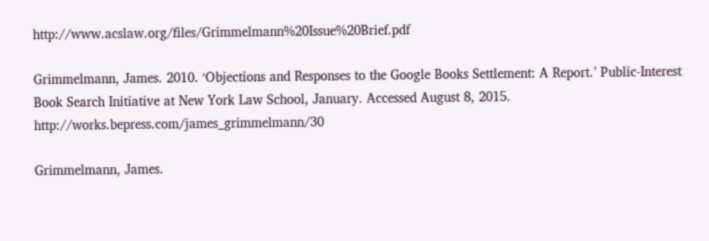http://www.acslaw.org/files/Grimmelmann%20Issue%20Brief.pdf

Grimmelmann, James. 2010. ‘Objections and Responses to the Google Books Settlement: A Report.’ Public-Interest Book Search Initiative at New York Law School, January. Accessed August 8, 2015. http://works.bepress.com/james_grimmelmann/30

Grimmelmann, James.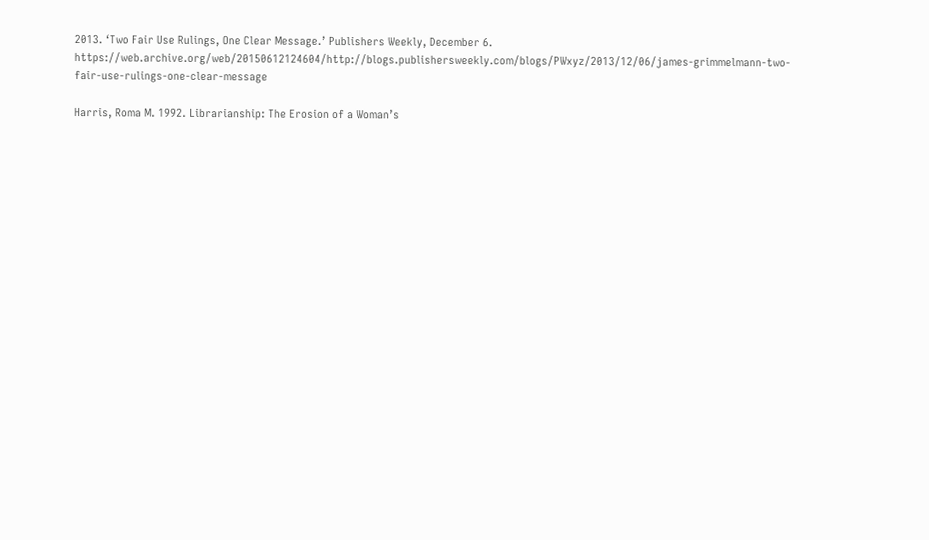2013. ‘Two Fair Use Rulings, One Clear Message.’ Publishers Weekly, December 6. https://web.archive.org/web/20150612124604/http://blogs.publishersweekly.com/blogs/PWxyz/2013/12/06/james-grimmelmann-two-fair-use-rulings-one-clear-message

Harris, Roma M. 1992. Librarianship: The Erosion of a Woman’s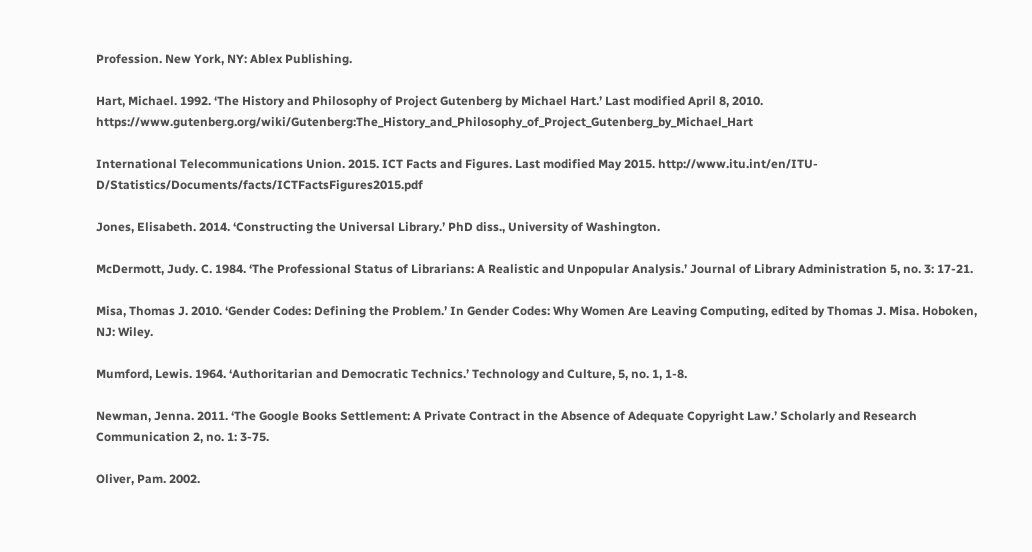Profession. New York, NY: Ablex Publishing.

Hart, Michael. 1992. ‘The History and Philosophy of Project Gutenberg by Michael Hart.’ Last modified April 8, 2010. https://www.gutenberg.org/wiki/Gutenberg:The_History_and_Philosophy_of_Project_Gutenberg_by_Michael_Hart

International Telecommunications Union. 2015. ICT Facts and Figures. Last modified May 2015. http://www.itu.int/en/ITU-D/Statistics/Documents/facts/ICTFactsFigures2015.pdf

Jones, Elisabeth. 2014. ‘Constructing the Universal Library.’ PhD diss., University of Washington.

McDermott, Judy. C. 1984. ‘The Professional Status of Librarians: A Realistic and Unpopular Analysis.’ Journal of Library Administration 5, no. 3: 17-21.

Misa, Thomas J. 2010. ‘Gender Codes: Defining the Problem.’ In Gender Codes: Why Women Are Leaving Computing, edited by Thomas J. Misa. Hoboken, NJ: Wiley.

Mumford, Lewis. 1964. ‘Authoritarian and Democratic Technics.’ Technology and Culture, 5, no. 1, 1-8.

Newman, Jenna. 2011. ‘The Google Books Settlement: A Private Contract in the Absence of Adequate Copyright Law.’ Scholarly and Research Communication 2, no. 1: 3-75.

Oliver, Pam. 2002.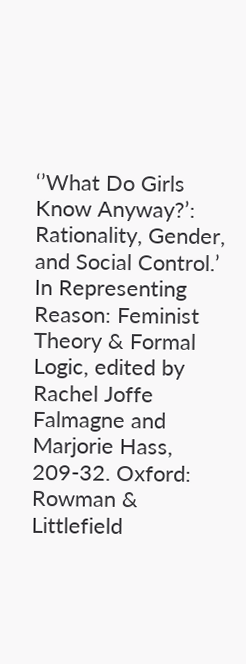‘’What Do Girls Know Anyway?’: Rationality, Gender, and Social Control.’ In Representing Reason: Feminist Theory & Formal Logic, edited by Rachel Joffe Falmagne and Marjorie Hass, 209-32. Oxford: Rowman & Littlefield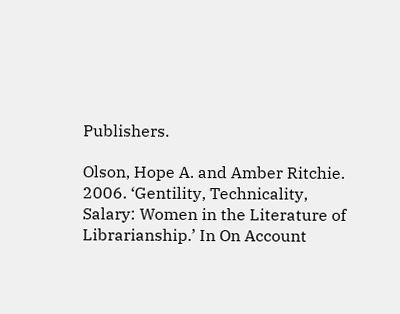Publishers.

Olson, Hope A. and Amber Ritchie. 2006. ‘Gentility, Technicality, Salary: Women in the Literature of Librarianship.’ In On Account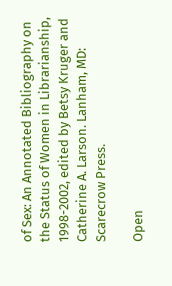of Sex: An Annotated Bibliography on the Status of Women in Librarianship, 1998-2002, edited by Betsy Kruger and Catherine A. Larson. Lanham, MD: Scarecrow Press.

Open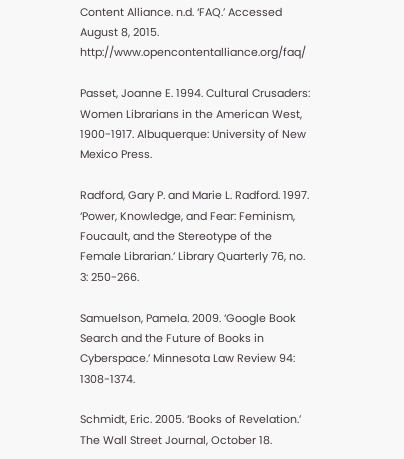Content Alliance. n.d. ‘FAQ.’ Accessed August 8, 2015. http://www.opencontentalliance.org/faq/

Passet, Joanne E. 1994. Cultural Crusaders: Women Librarians in the American West, 1900-1917. Albuquerque: University of New Mexico Press.

Radford, Gary P. and Marie L. Radford. 1997. ‘Power, Knowledge, and Fear: Feminism, Foucault, and the Stereotype of the Female Librarian.’ Library Quarterly 76, no. 3: 250-266.

Samuelson, Pamela. 2009. ‘Google Book Search and the Future of Books in Cyberspace.’ Minnesota Law Review 94: 1308-1374.

Schmidt, Eric. 2005. ‘Books of Revelation.’ The Wall Street Journal, October 18.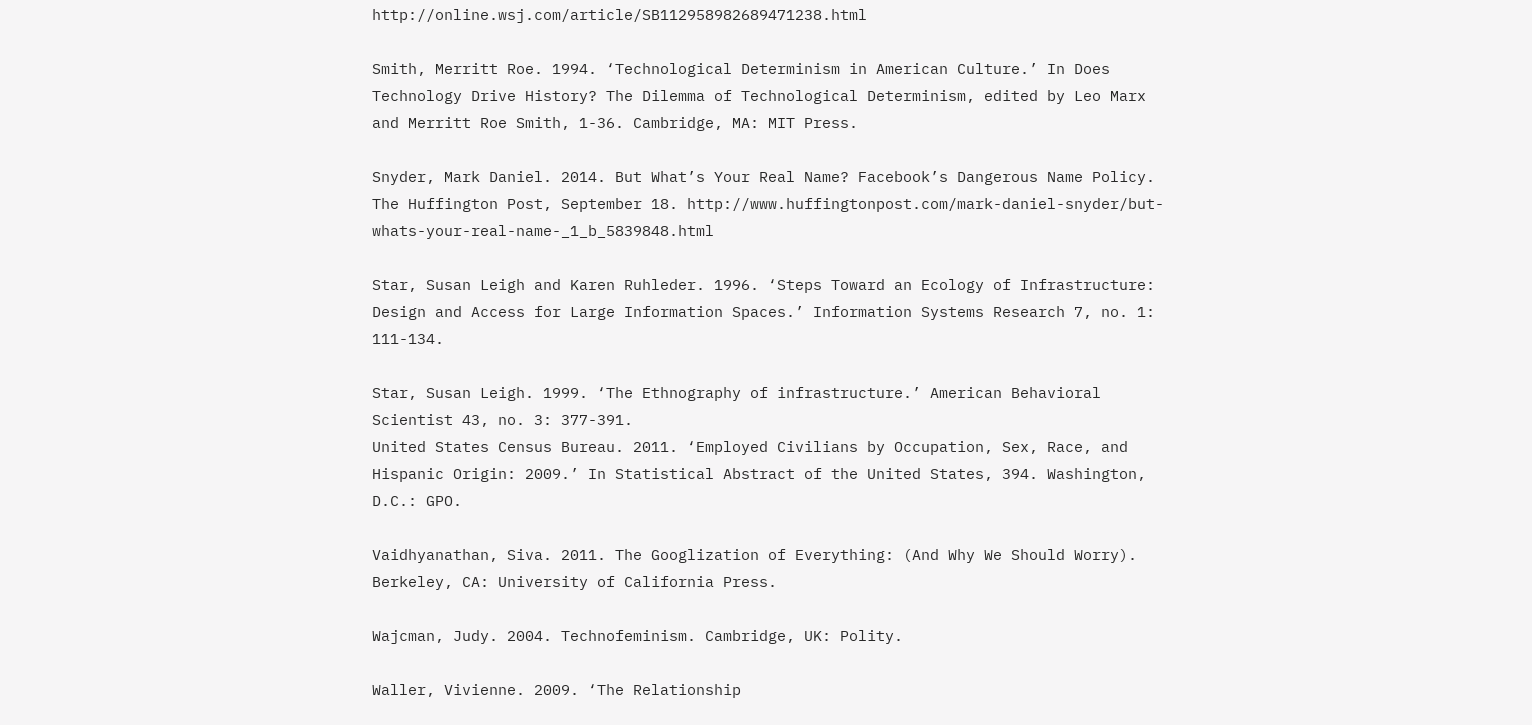http://online.wsj.com/article/SB112958982689471238.html

Smith, Merritt Roe. 1994. ‘Technological Determinism in American Culture.’ In Does Technology Drive History? The Dilemma of Technological Determinism, edited by Leo Marx and Merritt Roe Smith, 1-36. Cambridge, MA: MIT Press.

Snyder, Mark Daniel. 2014. But What’s Your Real Name? Facebook’s Dangerous Name Policy. The Huffington Post, September 18. http://www.huffingtonpost.com/mark-daniel-snyder/but-whats-your-real-name-_1_b_5839848.html

Star, Susan Leigh and Karen Ruhleder. 1996. ‘Steps Toward an Ecology of Infrastructure: Design and Access for Large Information Spaces.’ Information Systems Research 7, no. 1: 111-134.

Star, Susan Leigh. 1999. ‘The Ethnography of infrastructure.’ American Behavioral Scientist 43, no. 3: 377-391.
United States Census Bureau. 2011. ‘Employed Civilians by Occupation, Sex, Race, and Hispanic Origin: 2009.’ In Statistical Abstract of the United States, 394. Washington, D.C.: GPO.

Vaidhyanathan, Siva. 2011. The Googlization of Everything: (And Why We Should Worry). Berkeley, CA: University of California Press.

Wajcman, Judy. 2004. Technofeminism. Cambridge, UK: Polity.

Waller, Vivienne. 2009. ‘The Relationship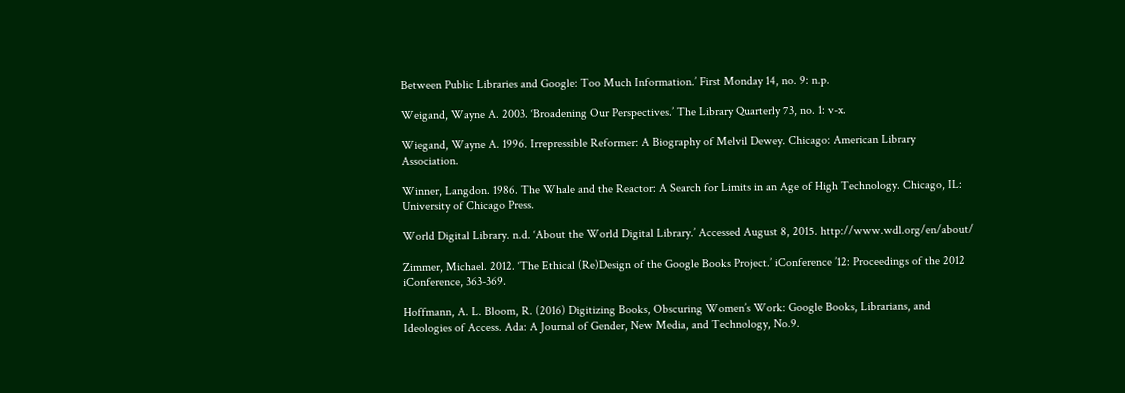Between Public Libraries and Google: Too Much Information.’ First Monday 14, no. 9: n.p.

Weigand, Wayne A. 2003. ‘Broadening Our Perspectives.’ The Library Quarterly 73, no. 1: v-x.

Wiegand, Wayne A. 1996. Irrepressible Reformer: A Biography of Melvil Dewey. Chicago: American Library Association.

Winner, Langdon. 1986. The Whale and the Reactor: A Search for Limits in an Age of High Technology. Chicago, IL: University of Chicago Press.

World Digital Library. n.d. ‘About the World Digital Library.’ Accessed August 8, 2015. http://www.wdl.org/en/about/

Zimmer, Michael. 2012. ‘The Ethical (Re)Design of the Google Books Project.’ iConference ’12: Proceedings of the 2012 iConference, 363-369.

Hoffmann, A. L. Bloom, R. (2016) Digitizing Books, Obscuring Women’s Work: Google Books, Librarians, and Ideologies of Access. Ada: A Journal of Gender, New Media, and Technology, No.9.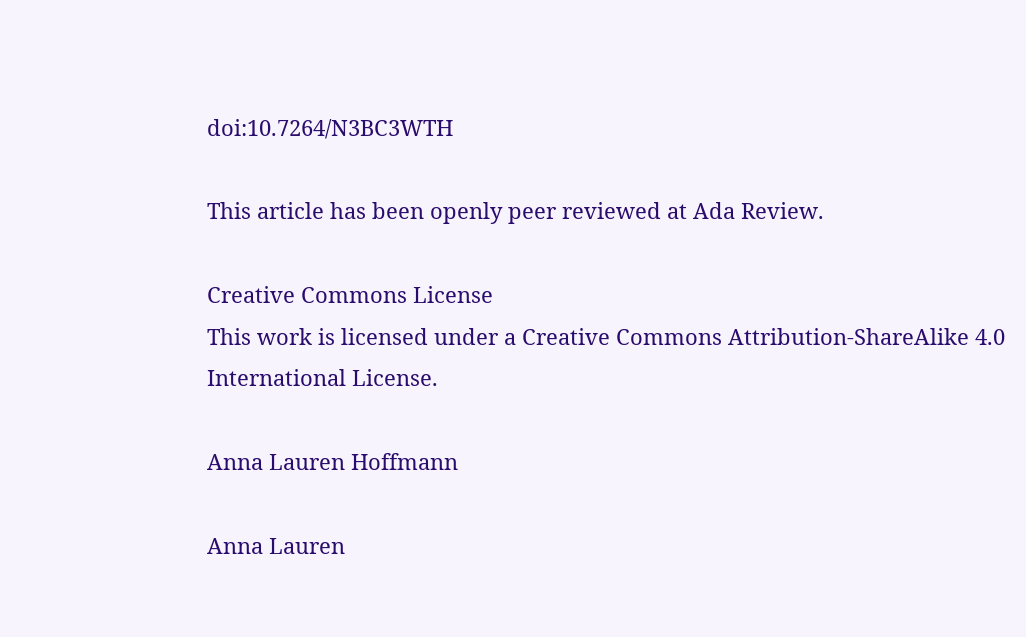doi:10.7264/N3BC3WTH

This article has been openly peer reviewed at Ada Review.

Creative Commons License
This work is licensed under a Creative Commons Attribution-ShareAlike 4.0 International License.

Anna Lauren Hoffmann

Anna Lauren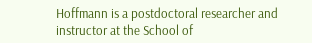Hoffmann is a postdoctoral researcher and instructor at the School of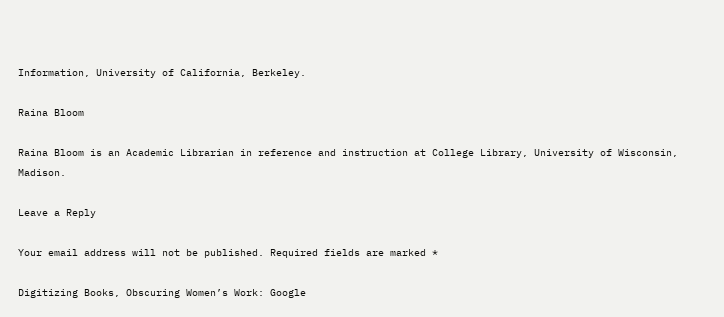Information, University of California, Berkeley.

Raina Bloom

Raina Bloom is an Academic Librarian in reference and instruction at College Library, University of Wisconsin, Madison.

Leave a Reply

Your email address will not be published. Required fields are marked *

Digitizing Books, Obscuring Women’s Work: Google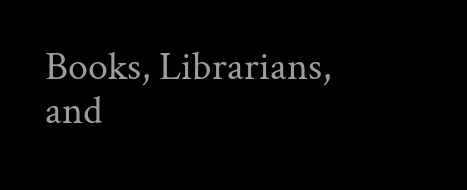Books, Librarians, and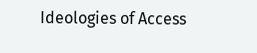Ideologies of Access